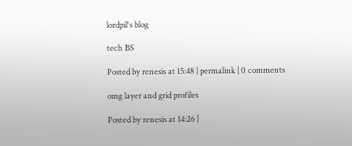lordpil's blog

tech BS

Posted by renesis at 15:48 | permalink | 0 comments

omg layer and grid profiles

Posted by renesis at 14:26 |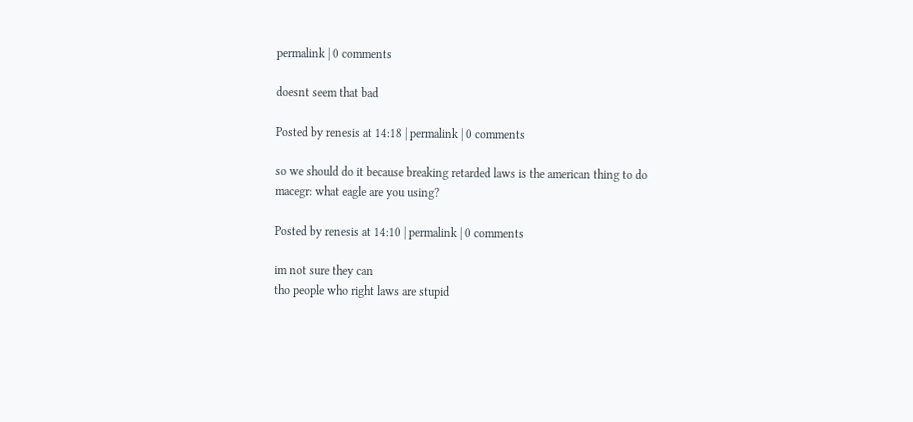permalink | 0 comments

doesnt seem that bad

Posted by renesis at 14:18 | permalink | 0 comments

so we should do it because breaking retarded laws is the american thing to do
macegr: what eagle are you using?

Posted by renesis at 14:10 | permalink | 0 comments

im not sure they can
tho people who right laws are stupid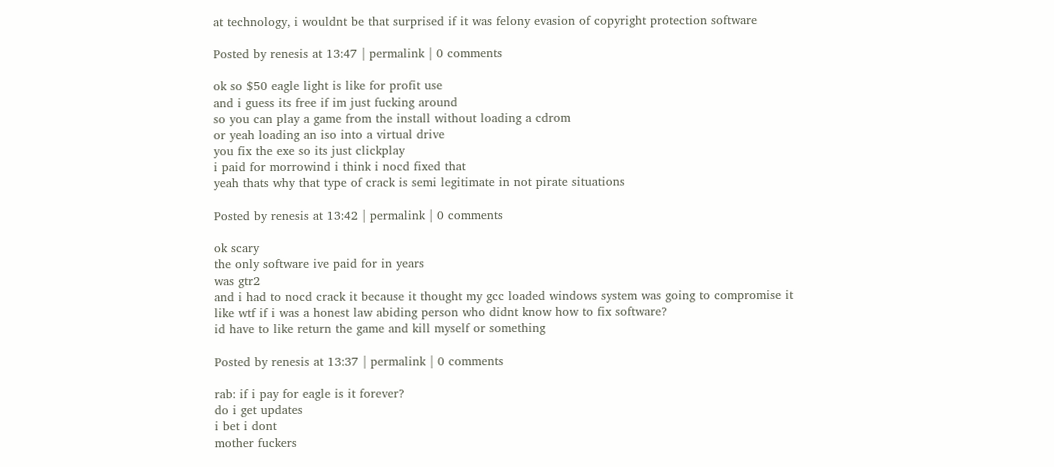at technology, i wouldnt be that surprised if it was felony evasion of copyright protection software

Posted by renesis at 13:47 | permalink | 0 comments

ok so $50 eagle light is like for profit use
and i guess its free if im just fucking around
so you can play a game from the install without loading a cdrom
or yeah loading an iso into a virtual drive
you fix the exe so its just clickplay
i paid for morrowind i think i nocd fixed that
yeah thats why that type of crack is semi legitimate in not pirate situations

Posted by renesis at 13:42 | permalink | 0 comments

ok scary
the only software ive paid for in years
was gtr2
and i had to nocd crack it because it thought my gcc loaded windows system was going to compromise it
like wtf if i was a honest law abiding person who didnt know how to fix software?
id have to like return the game and kill myself or something

Posted by renesis at 13:37 | permalink | 0 comments

rab: if i pay for eagle is it forever?
do i get updates
i bet i dont
mother fuckers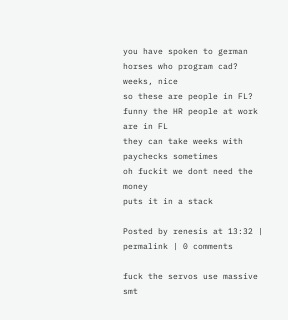you have spoken to german horses who program cad?
weeks, nice
so these are people in FL?
funny the HR people at work are in FL
they can take weeks with paychecks sometimes
oh fuckit we dont need the money
puts it in a stack

Posted by renesis at 13:32 | permalink | 0 comments

fuck the servos use massive smt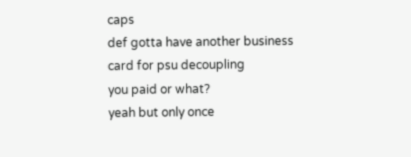caps
def gotta have another business card for psu decoupling
you paid or what?
yeah but only once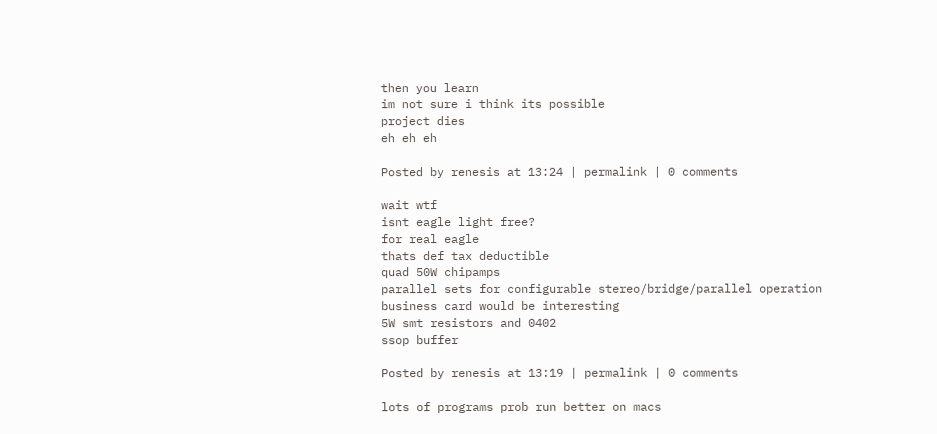then you learn
im not sure i think its possible
project dies
eh eh eh

Posted by renesis at 13:24 | permalink | 0 comments

wait wtf
isnt eagle light free?
for real eagle
thats def tax deductible
quad 50W chipamps
parallel sets for configurable stereo/bridge/parallel operation
business card would be interesting
5W smt resistors and 0402
ssop buffer

Posted by renesis at 13:19 | permalink | 0 comments

lots of programs prob run better on macs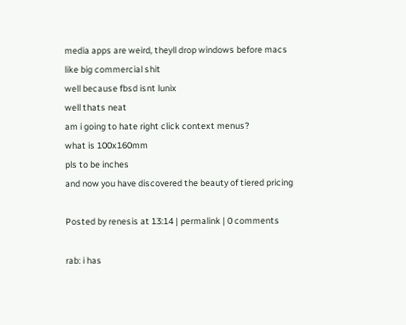media apps are weird, theyll drop windows before macs
like big commercial shit
well because fbsd isnt lunix
well thats neat
am i going to hate right click context menus?
what is 100x160mm
pls to be inches
and now you have discovered the beauty of tiered pricing

Posted by renesis at 13:14 | permalink | 0 comments

rab: i has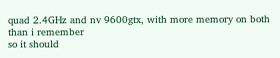quad 2.4GHz and nv 9600gtx, with more memory on both than i remember
so it should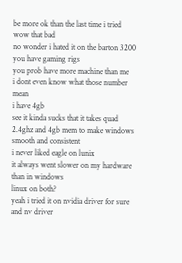be more ok than the last time i tried
wow that bad
no wonder i hated it on the barton 3200
you have gaming rigs
you prob have more machine than me
i dont even know what those number mean
i have 4gb
see it kinda sucks that it takes quad 2.4ghz and 4gb mem to make windows smooth and consistent
i never liked eagle on lunix
it always went slower on my hardware than in windows
linux on both?
yeah i tried it on nvidia driver for sure
and nv driver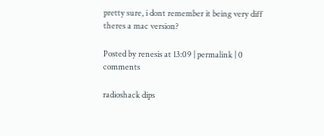pretty sure, i dont remember it being very diff
theres a mac version?

Posted by renesis at 13:09 | permalink | 0 comments

radioshack dips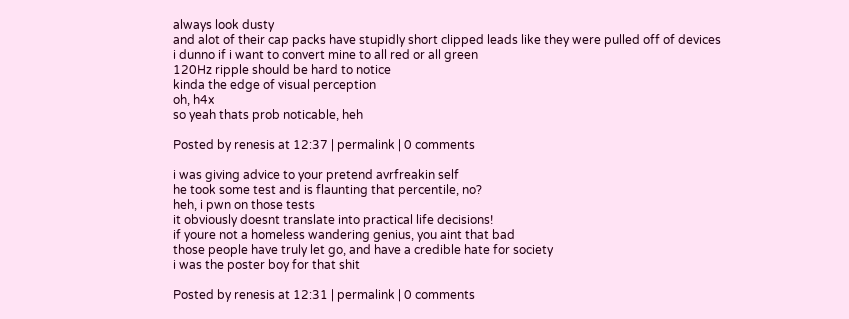always look dusty
and alot of their cap packs have stupidly short clipped leads like they were pulled off of devices
i dunno if i want to convert mine to all red or all green
120Hz ripple should be hard to notice
kinda the edge of visual perception
oh, h4x
so yeah thats prob noticable, heh

Posted by renesis at 12:37 | permalink | 0 comments

i was giving advice to your pretend avrfreakin self
he took some test and is flaunting that percentile, no?
heh, i pwn on those tests
it obviously doesnt translate into practical life decisions!
if youre not a homeless wandering genius, you aint that bad
those people have truly let go, and have a credible hate for society
i was the poster boy for that shit

Posted by renesis at 12:31 | permalink | 0 comments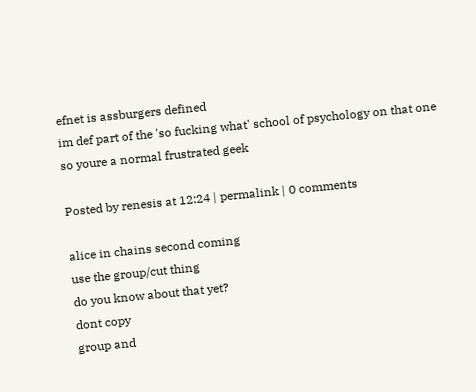efnet is assburgers defined
im def part of the 'so fucking what' school of psychology on that one
so youre a normal frustrated geek

Posted by renesis at 12:24 | permalink | 0 comments

alice in chains second coming
use the group/cut thing
do you know about that yet?
dont copy
group and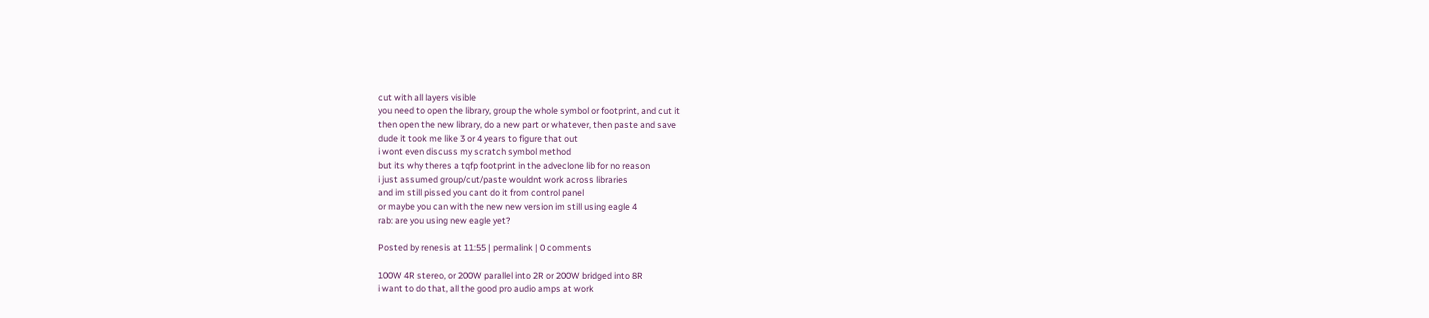cut with all layers visible
you need to open the library, group the whole symbol or footprint, and cut it
then open the new library, do a new part or whatever, then paste and save
dude it took me like 3 or 4 years to figure that out
i wont even discuss my scratch symbol method
but its why theres a tqfp footprint in the adveclone lib for no reason
i just assumed group/cut/paste wouldnt work across libraries
and im still pissed you cant do it from control panel
or maybe you can with the new new version im still using eagle 4
rab: are you using new eagle yet?

Posted by renesis at 11:55 | permalink | 0 comments

100W 4R stereo, or 200W parallel into 2R or 200W bridged into 8R
i want to do that, all the good pro audio amps at work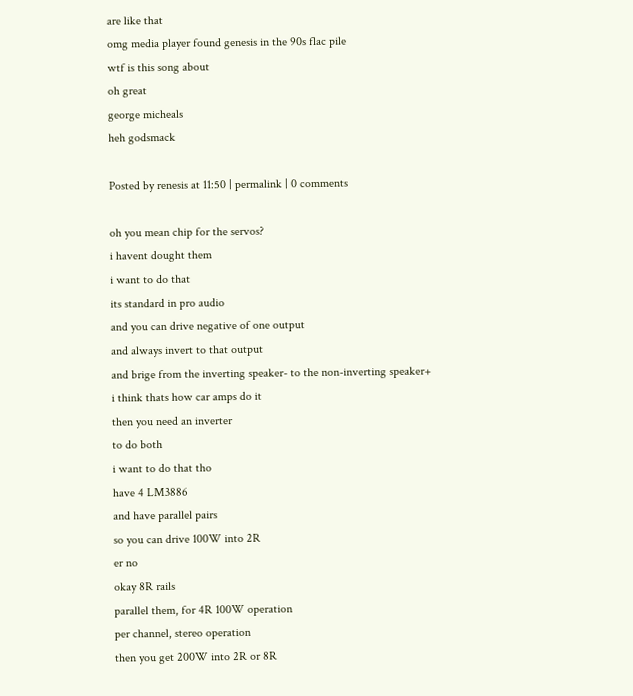are like that
omg media player found genesis in the 90s flac pile
wtf is this song about
oh great
george micheals
heh godsmack

Posted by renesis at 11:50 | permalink | 0 comments

oh you mean chip for the servos?
i havent dought them
i want to do that
its standard in pro audio
and you can drive negative of one output
and always invert to that output
and brige from the inverting speaker- to the non-inverting speaker+
i think thats how car amps do it
then you need an inverter
to do both
i want to do that tho
have 4 LM3886
and have parallel pairs
so you can drive 100W into 2R
er no
okay 8R rails
parallel them, for 4R 100W operation
per channel, stereo operation
then you get 200W into 2R or 8R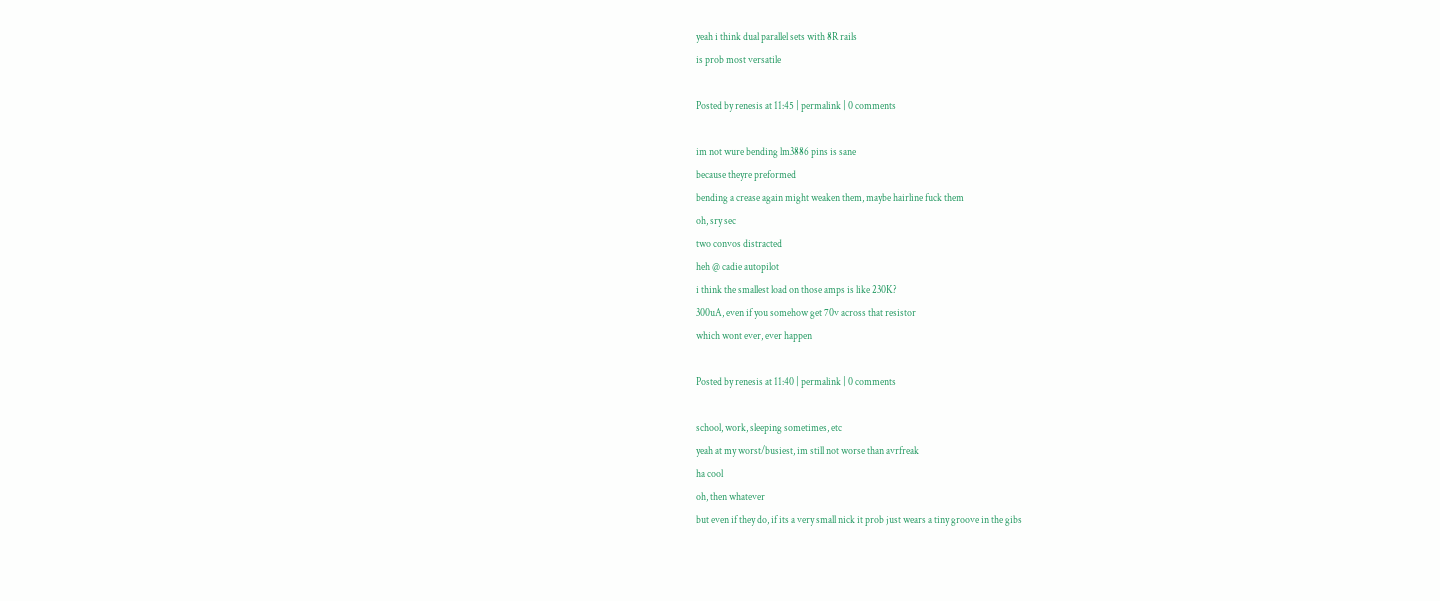yeah i think dual parallel sets with 8R rails
is prob most versatile

Posted by renesis at 11:45 | permalink | 0 comments

im not wure bending lm3886 pins is sane
because theyre preformed
bending a crease again might weaken them, maybe hairline fuck them
oh, sry sec
two convos distracted
heh @ cadie autopilot
i think the smallest load on those amps is like 230K?
300uA, even if you somehow get 70v across that resistor
which wont ever, ever happen

Posted by renesis at 11:40 | permalink | 0 comments

school, work, sleeping sometimes, etc
yeah at my worst/busiest, im still not worse than avrfreak
ha cool
oh, then whatever
but even if they do, if its a very small nick it prob just wears a tiny groove in the gibs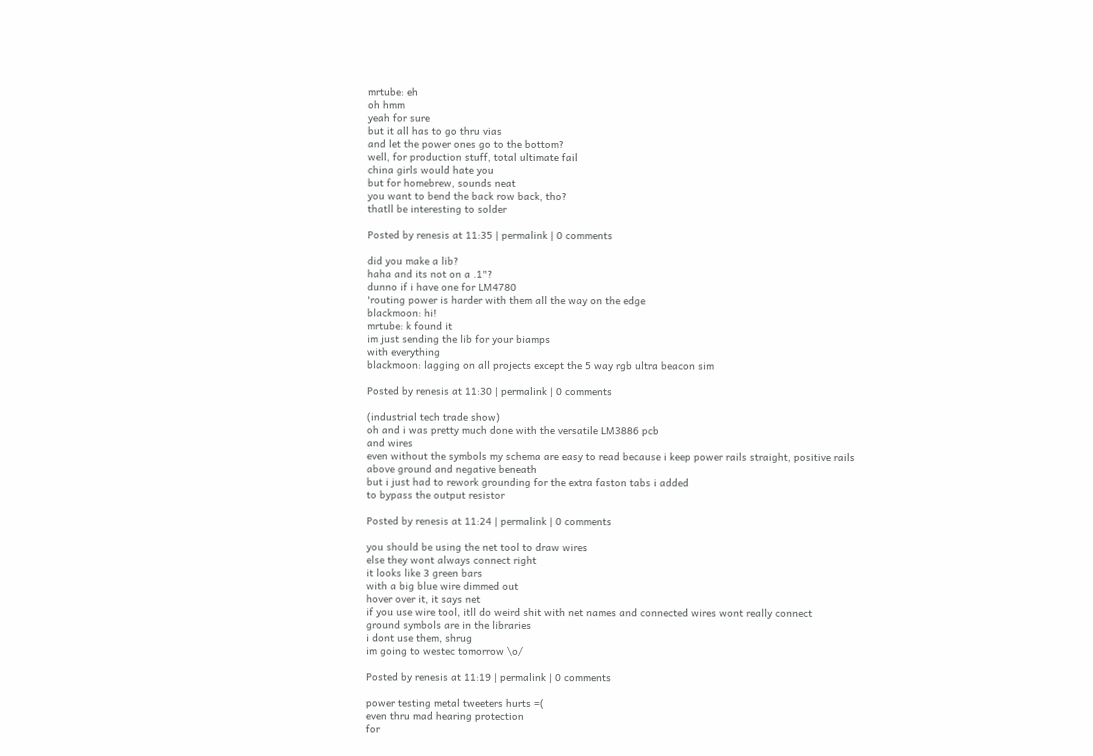mrtube: eh
oh hmm
yeah for sure
but it all has to go thru vias
and let the power ones go to the bottom?
well, for production stuff, total ultimate fail
china girls would hate you
but for homebrew, sounds neat
you want to bend the back row back, tho?
thatll be interesting to solder

Posted by renesis at 11:35 | permalink | 0 comments

did you make a lib?
haha and its not on a .1"?
dunno if i have one for LM4780
'routing power is harder with them all the way on the edge
blackmoon: hi!
mrtube: k found it
im just sending the lib for your biamps
with everything
blackmoon: lagging on all projects except the 5 way rgb ultra beacon sim

Posted by renesis at 11:30 | permalink | 0 comments

(industrial tech trade show)
oh and i was pretty much done with the versatile LM3886 pcb
and wires
even without the symbols my schema are easy to read because i keep power rails straight, positive rails above ground and negative beneath
but i just had to rework grounding for the extra faston tabs i added
to bypass the output resistor

Posted by renesis at 11:24 | permalink | 0 comments

you should be using the net tool to draw wires
else they wont always connect right
it looks like 3 green bars
with a big blue wire dimmed out
hover over it, it says net
if you use wire tool, itll do weird shit with net names and connected wires wont really connect
ground symbols are in the libraries
i dont use them, shrug
im going to westec tomorrow \o/

Posted by renesis at 11:19 | permalink | 0 comments

power testing metal tweeters hurts =(
even thru mad hearing protection
for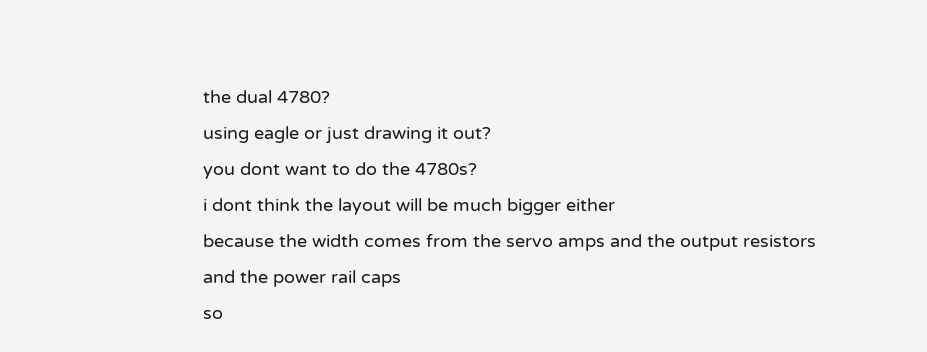the dual 4780?
using eagle or just drawing it out?
you dont want to do the 4780s?
i dont think the layout will be much bigger either
because the width comes from the servo amps and the output resistors
and the power rail caps
so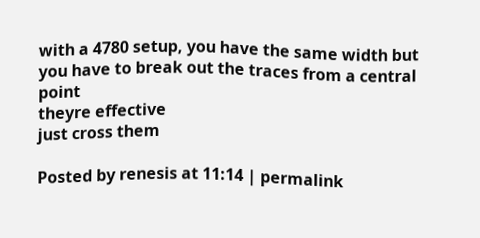with a 4780 setup, you have the same width but you have to break out the traces from a central point
theyre effective
just cross them

Posted by renesis at 11:14 | permalink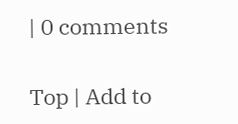| 0 comments

Top | Add to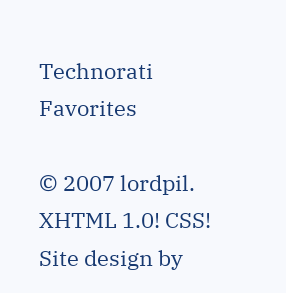Technorati Favorites

© 2007 lordpil.   XHTML 1.0! CSS! Site design by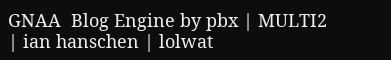GNAA  Blog Engine by pbx | MULTI2 | ian hanschen | lolwat